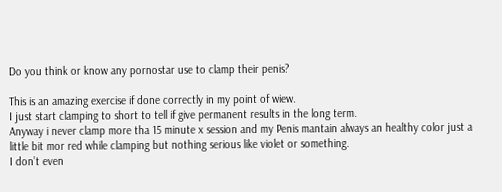Do you think or know any pornostar use to clamp their penis?

This is an amazing exercise if done correctly in my point of wiew.
I just start clamping to short to tell if give permanent results in the long term.
Anyway i never clamp more tha 15 minute x session and my Penis mantain always an healthy color just a little bit mor red while clamping but nothing serious like violet or something.
I don’t even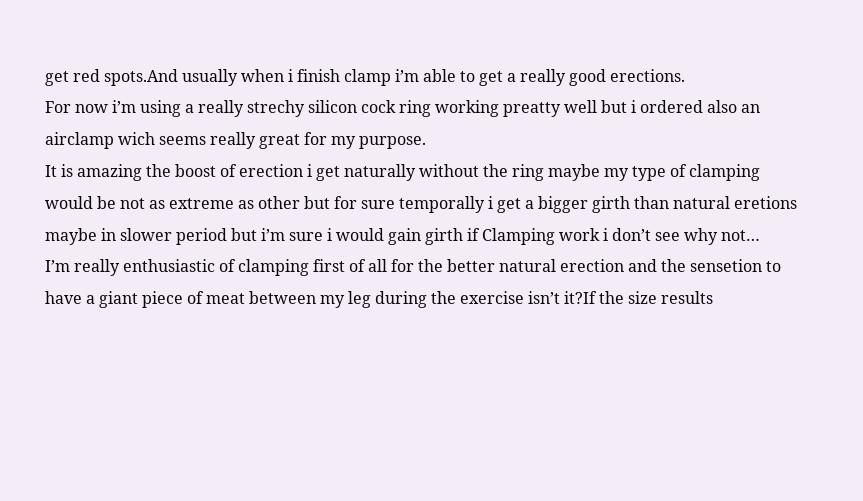get red spots.And usually when i finish clamp i’m able to get a really good erections.
For now i’m using a really strechy silicon cock ring working preatty well but i ordered also an airclamp wich seems really great for my purpose.
It is amazing the boost of erection i get naturally without the ring maybe my type of clamping would be not as extreme as other but for sure temporally i get a bigger girth than natural eretions maybe in slower period but i’m sure i would gain girth if Clamping work i don’t see why not…
I’m really enthusiastic of clamping first of all for the better natural erection and the sensetion to have a giant piece of meat between my leg during the exercise isn’t it?If the size results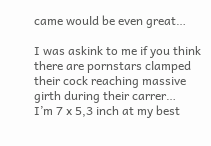came would be even great…

I was askink to me if you think there are pornstars clamped their cock reaching massive girth during their carrer…
I’m 7 x 5,3 inch at my best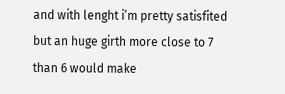and with lenght i’m pretty satisfited but an huge girth more close to 7 than 6 would make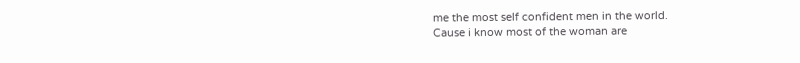me the most self confident men in the world.
Cause i know most of the woman are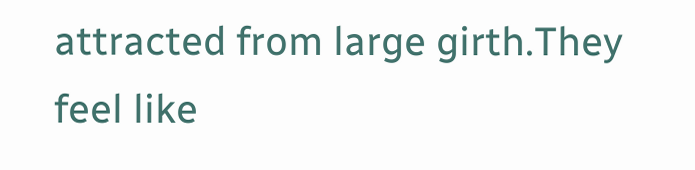attracted from large girth.They feel like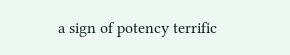a sign of potency terrific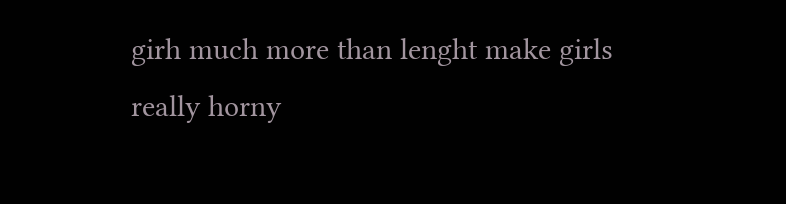girh much more than lenght make girls really horny